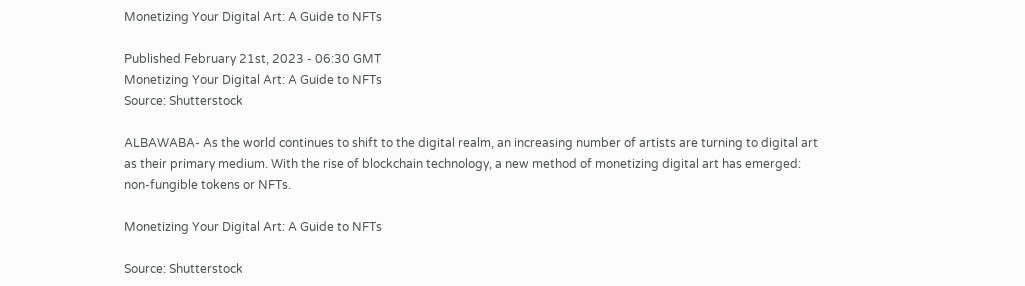Monetizing Your Digital Art: A Guide to NFTs

Published February 21st, 2023 - 06:30 GMT
Monetizing Your Digital Art: A Guide to NFTs
Source: Shutterstock

ALBAWABA- As the world continues to shift to the digital realm, an increasing number of artists are turning to digital art as their primary medium. With the rise of blockchain technology, a new method of monetizing digital art has emerged: non-fungible tokens or NFTs.

Monetizing Your Digital Art: A Guide to NFTs

Source: Shutterstock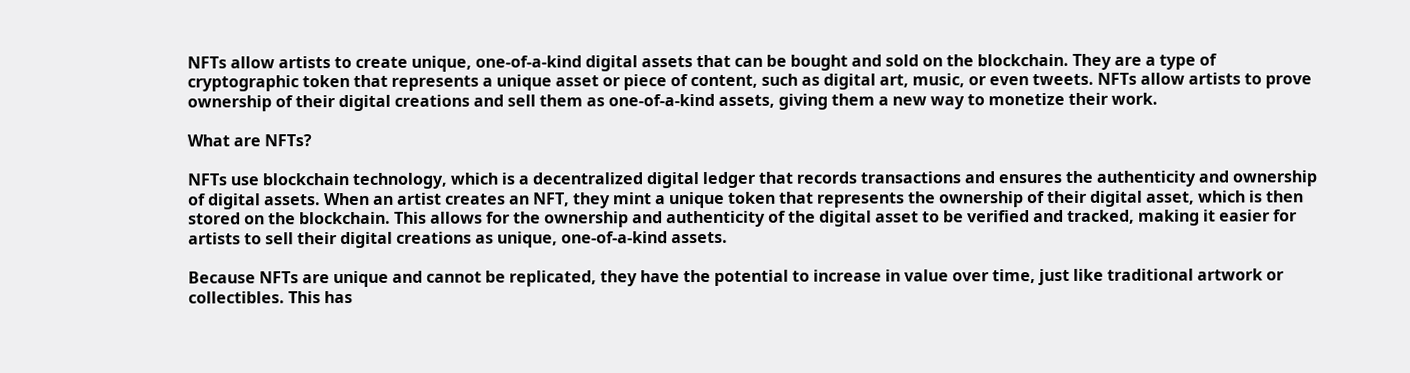NFTs allow artists to create unique, one-of-a-kind digital assets that can be bought and sold on the blockchain. They are a type of cryptographic token that represents a unique asset or piece of content, such as digital art, music, or even tweets. NFTs allow artists to prove ownership of their digital creations and sell them as one-of-a-kind assets, giving them a new way to monetize their work.

What are NFTs?

NFTs use blockchain technology, which is a decentralized digital ledger that records transactions and ensures the authenticity and ownership of digital assets. When an artist creates an NFT, they mint a unique token that represents the ownership of their digital asset, which is then stored on the blockchain. This allows for the ownership and authenticity of the digital asset to be verified and tracked, making it easier for artists to sell their digital creations as unique, one-of-a-kind assets.

Because NFTs are unique and cannot be replicated, they have the potential to increase in value over time, just like traditional artwork or collectibles. This has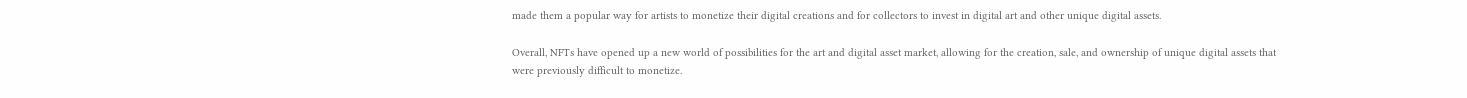made them a popular way for artists to monetize their digital creations and for collectors to invest in digital art and other unique digital assets.

Overall, NFTs have opened up a new world of possibilities for the art and digital asset market, allowing for the creation, sale, and ownership of unique digital assets that were previously difficult to monetize.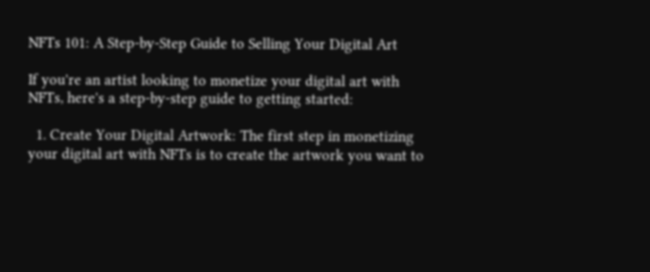NFTs 101: A Step-by-Step Guide to Selling Your Digital Art

If you're an artist looking to monetize your digital art with NFTs, here's a step-by-step guide to getting started:

  1. Create Your Digital Artwork: The first step in monetizing your digital art with NFTs is to create the artwork you want to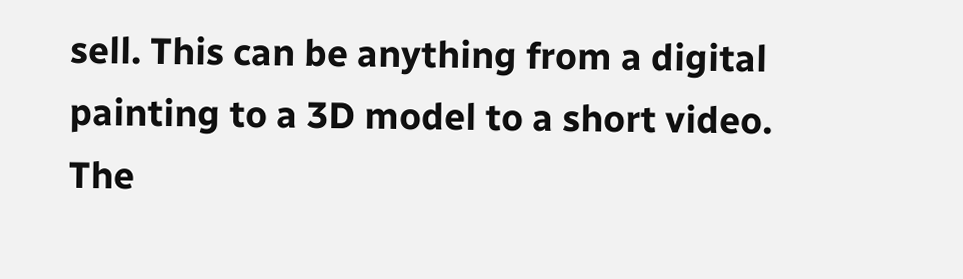sell. This can be anything from a digital painting to a 3D model to a short video. The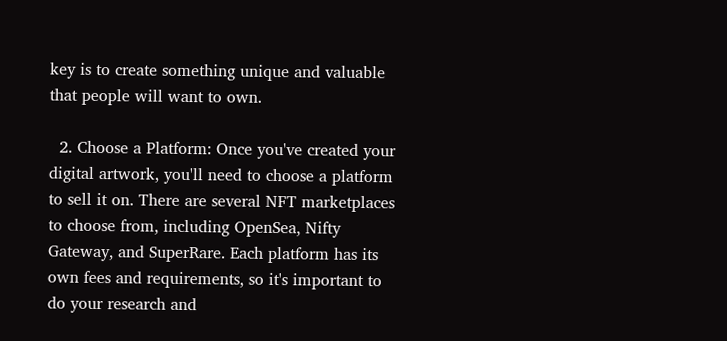key is to create something unique and valuable that people will want to own.

  2. Choose a Platform: Once you've created your digital artwork, you'll need to choose a platform to sell it on. There are several NFT marketplaces to choose from, including OpenSea, Nifty Gateway, and SuperRare. Each platform has its own fees and requirements, so it's important to do your research and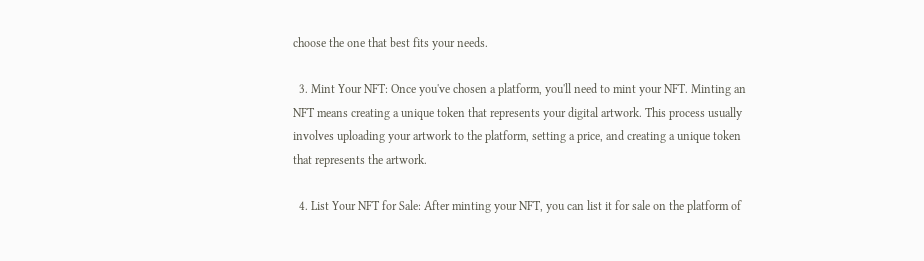choose the one that best fits your needs.

  3. Mint Your NFT: Once you've chosen a platform, you'll need to mint your NFT. Minting an NFT means creating a unique token that represents your digital artwork. This process usually involves uploading your artwork to the platform, setting a price, and creating a unique token that represents the artwork.

  4. List Your NFT for Sale: After minting your NFT, you can list it for sale on the platform of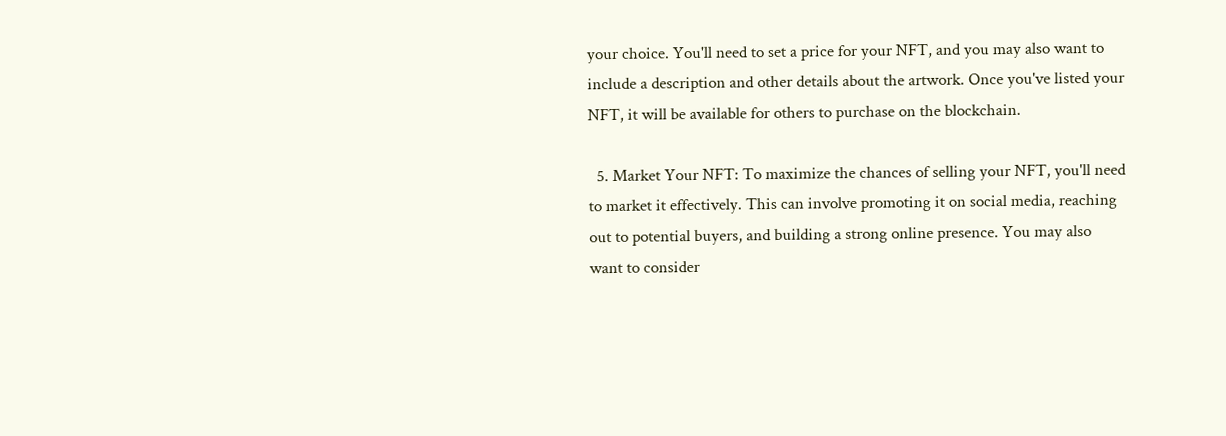your choice. You'll need to set a price for your NFT, and you may also want to include a description and other details about the artwork. Once you've listed your NFT, it will be available for others to purchase on the blockchain.

  5. Market Your NFT: To maximize the chances of selling your NFT, you'll need to market it effectively. This can involve promoting it on social media, reaching out to potential buyers, and building a strong online presence. You may also want to consider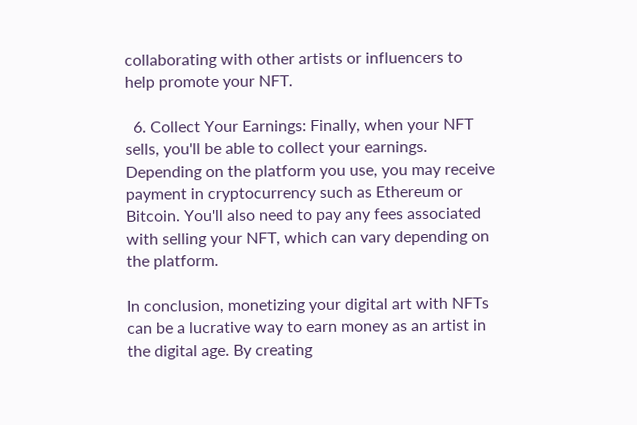collaborating with other artists or influencers to help promote your NFT.

  6. Collect Your Earnings: Finally, when your NFT sells, you'll be able to collect your earnings. Depending on the platform you use, you may receive payment in cryptocurrency such as Ethereum or Bitcoin. You'll also need to pay any fees associated with selling your NFT, which can vary depending on the platform.

In conclusion, monetizing your digital art with NFTs can be a lucrative way to earn money as an artist in the digital age. By creating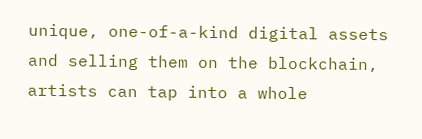unique, one-of-a-kind digital assets and selling them on the blockchain, artists can tap into a whole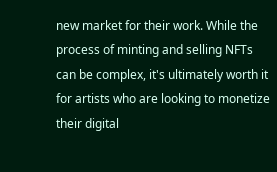new market for their work. While the process of minting and selling NFTs can be complex, it's ultimately worth it for artists who are looking to monetize their digital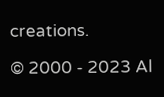creations.

© 2000 - 2023 Al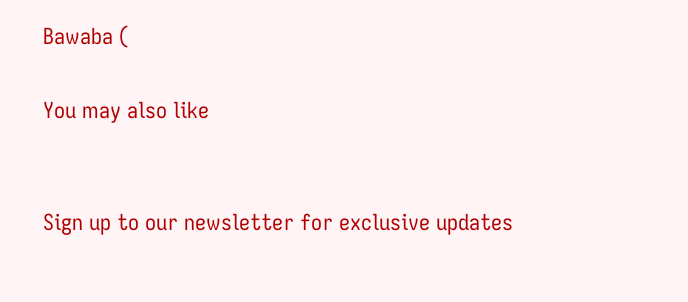Bawaba (

You may also like


Sign up to our newsletter for exclusive updates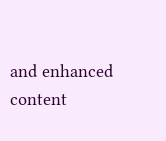and enhanced content